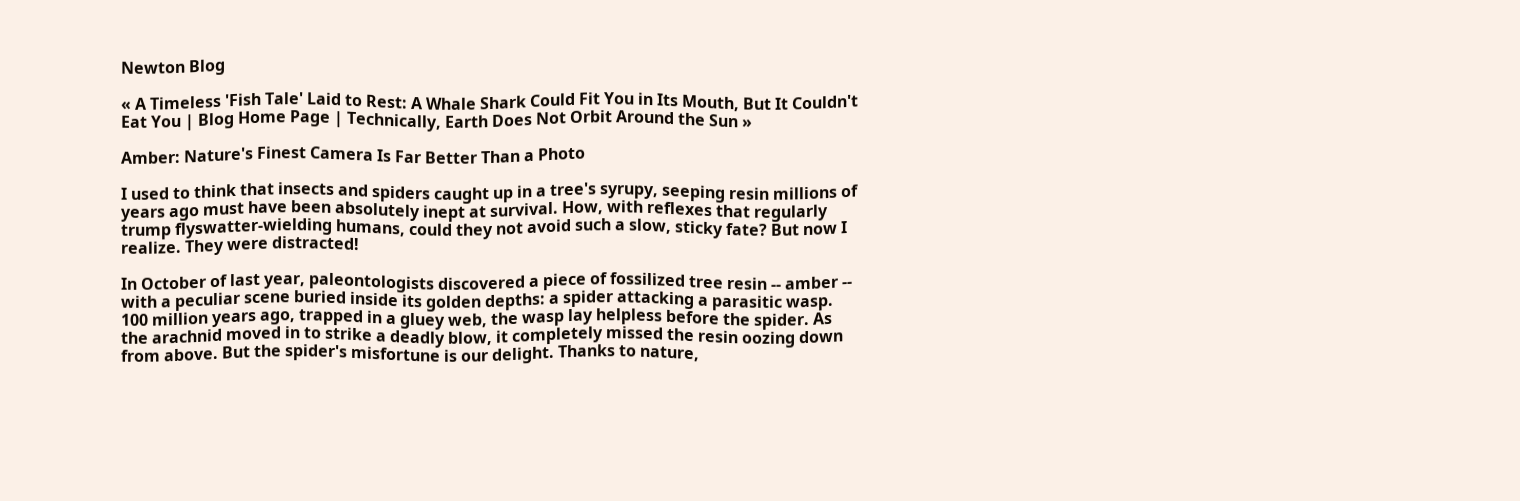Newton Blog

« A Timeless 'Fish Tale' Laid to Rest: A Whale Shark Could Fit You in Its Mouth, But It Couldn't Eat You | Blog Home Page | Technically, Earth Does Not Orbit Around the Sun »

Amber: Nature's Finest Camera Is Far Better Than a Photo

I used to think that insects and spiders caught up in a tree's syrupy, seeping resin millions of years ago must have been absolutely inept at survival. How, with reflexes that regularly trump flyswatter-wielding humans, could they not avoid such a slow, sticky fate? But now I realize. They were distracted!

In October of last year, paleontologists discovered a piece of fossilized tree resin -- amber -- with a peculiar scene buried inside its golden depths: a spider attacking a parasitic wasp. 100 million years ago, trapped in a gluey web, the wasp lay helpless before the spider. As the arachnid moved in to strike a deadly blow, it completely missed the resin oozing down from above. But the spider's misfortune is our delight. Thanks to nature,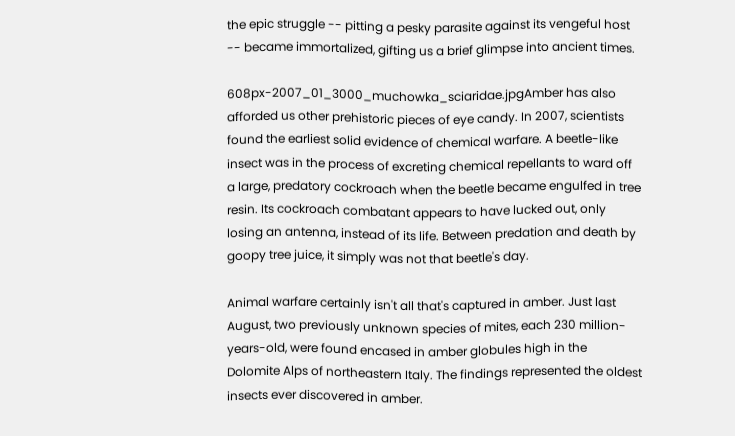the epic struggle -- pitting a pesky parasite against its vengeful host -- became immortalized, gifting us a brief glimpse into ancient times.

608px-2007_01_3000_muchowka_sciaridae.jpgAmber has also afforded us other prehistoric pieces of eye candy. In 2007, scientists found the earliest solid evidence of chemical warfare. A beetle-like insect was in the process of excreting chemical repellants to ward off a large, predatory cockroach when the beetle became engulfed in tree resin. Its cockroach combatant appears to have lucked out, only losing an antenna, instead of its life. Between predation and death by goopy tree juice, it simply was not that beetle's day.

Animal warfare certainly isn't all that's captured in amber. Just last August, two previously unknown species of mites, each 230 million-years-old, were found encased in amber globules high in the Dolomite Alps of northeastern Italy. The findings represented the oldest insects ever discovered in amber.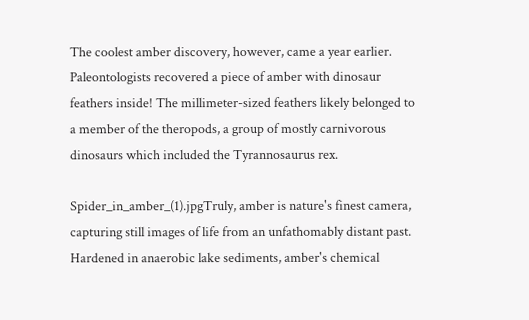The coolest amber discovery, however, came a year earlier. Paleontologists recovered a piece of amber with dinosaur feathers inside! The millimeter-sized feathers likely belonged to a member of the theropods, a group of mostly carnivorous dinosaurs which included the Tyrannosaurus rex.

Spider_in_amber_(1).jpgTruly, amber is nature's finest camera, capturing still images of life from an unfathomably distant past. Hardened in anaerobic lake sediments, amber's chemical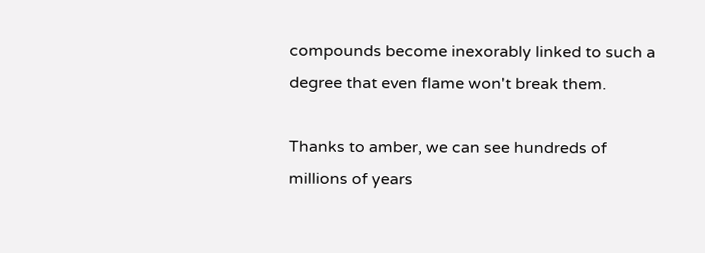compounds become inexorably linked to such a degree that even flame won't break them.

Thanks to amber, we can see hundreds of millions of years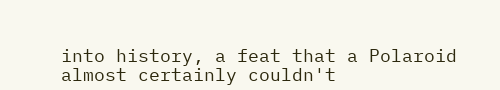into history, a feat that a Polaroid almost certainly couldn't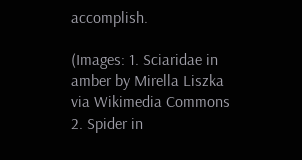accomplish.

(Images: 1. Sciaridae in amber by Mirella Liszka via Wikimedia Commons  2. Spider in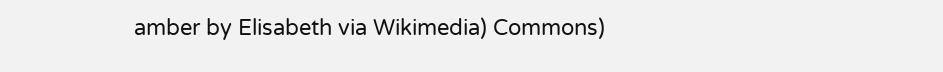amber by Elisabeth via Wikimedia) Commons)